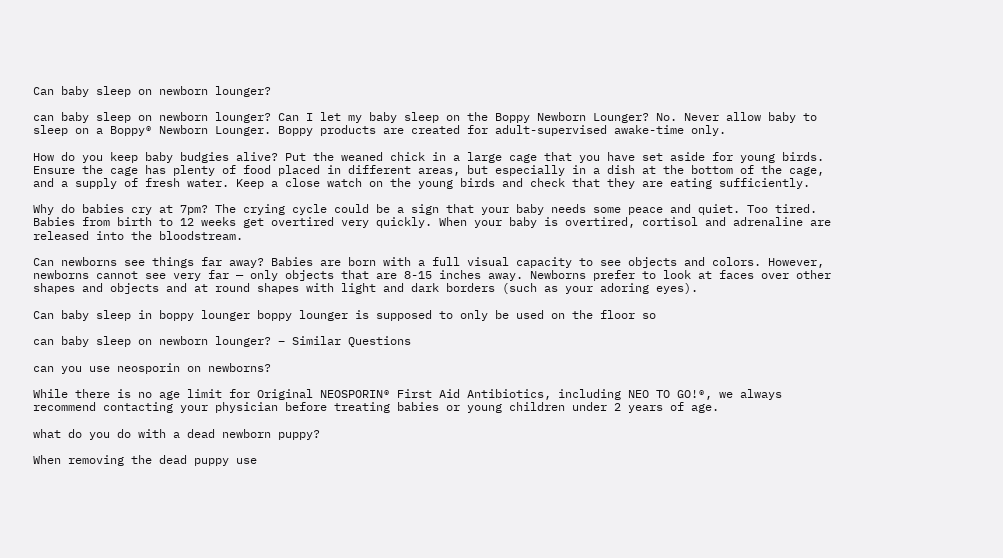Can baby sleep on newborn lounger?

can baby sleep on newborn lounger? Can I let my baby sleep on the Boppy Newborn Lounger? No. Never allow baby to sleep on a Boppy® Newborn Lounger. Boppy products are created for adult-supervised awake-time only.

How do you keep baby budgies alive? Put the weaned chick in a large cage that you have set aside for young birds. Ensure the cage has plenty of food placed in different areas, but especially in a dish at the bottom of the cage, and a supply of fresh water. Keep a close watch on the young birds and check that they are eating sufficiently.

Why do babies cry at 7pm? The crying cycle could be a sign that your baby needs some peace and quiet. Too tired. Babies from birth to 12 weeks get overtired very quickly. When your baby is overtired, cortisol and adrenaline are released into the bloodstream.

Can newborns see things far away? Babies are born with a full visual capacity to see objects and colors. However, newborns cannot see very far — only objects that are 8-15 inches away. Newborns prefer to look at faces over other shapes and objects and at round shapes with light and dark borders (such as your adoring eyes).

Can baby sleep in boppy lounger boppy lounger is supposed to only be used on the floor so

can baby sleep on newborn lounger? – Similar Questions

can you use neosporin on newborns?

While there is no age limit for Original NEOSPORIN® First Aid Antibiotics, including NEO TO GO!®, we always recommend contacting your physician before treating babies or young children under 2 years of age.

what do you do with a dead newborn puppy?

When removing the dead puppy use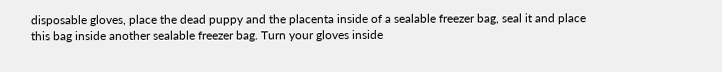disposable gloves, place the dead puppy and the placenta inside of a sealable freezer bag, seal it and place this bag inside another sealable freezer bag. Turn your gloves inside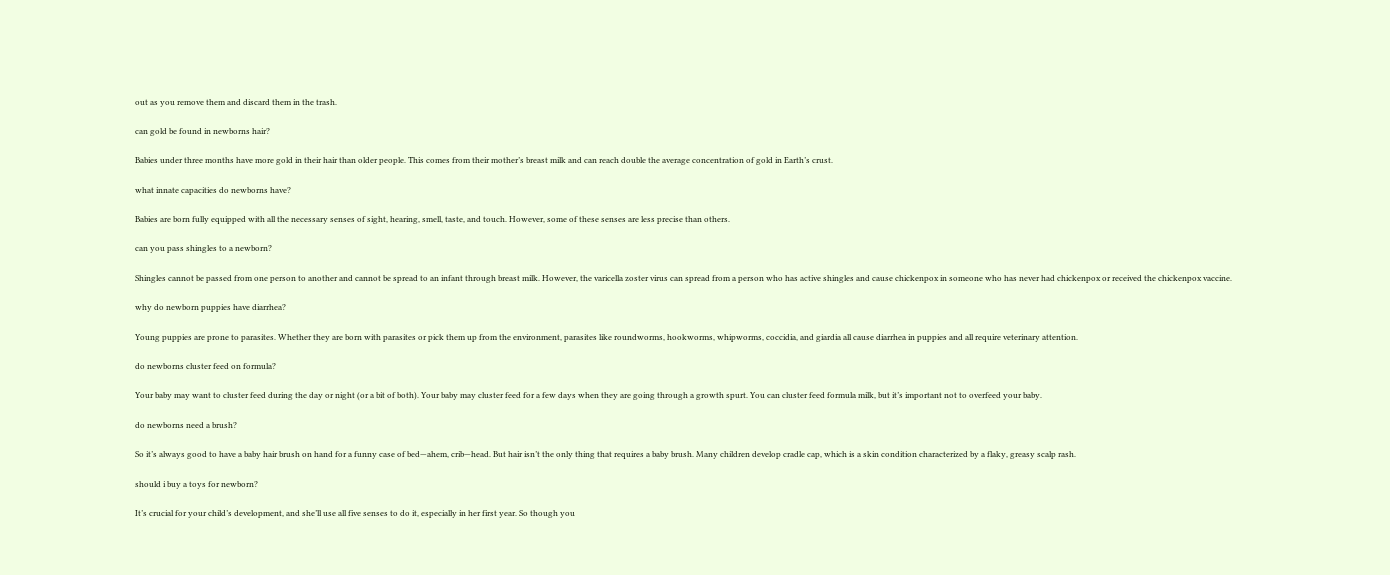out as you remove them and discard them in the trash.

can gold be found in newborns hair?

Babies under three months have more gold in their hair than older people. This comes from their mother’s breast milk and can reach double the average concentration of gold in Earth’s crust.

what innate capacities do newborns have?

Babies are born fully equipped with all the necessary senses of sight, hearing, smell, taste, and touch. However, some of these senses are less precise than others.

can you pass shingles to a newborn?

Shingles cannot be passed from one person to another and cannot be spread to an infant through breast milk. However, the varicella zoster virus can spread from a person who has active shingles and cause chickenpox in someone who has never had chickenpox or received the chickenpox vaccine.

why do newborn puppies have diarrhea?

Young puppies are prone to parasites. Whether they are born with parasites or pick them up from the environment, parasites like roundworms, hookworms, whipworms, coccidia, and giardia all cause diarrhea in puppies and all require veterinary attention.

do newborns cluster feed on formula?

Your baby may want to cluster feed during the day or night (or a bit of both). Your baby may cluster feed for a few days when they are going through a growth spurt. You can cluster feed formula milk, but it’s important not to overfeed your baby.

do newborns need a brush?

So it’s always good to have a baby hair brush on hand for a funny case of bed—ahem, crib—head. But hair isn’t the only thing that requires a baby brush. Many children develop cradle cap, which is a skin condition characterized by a flaky, greasy scalp rash.

should i buy a toys for newborn?

It’s crucial for your child’s development, and she’ll use all five senses to do it, especially in her first year. So though you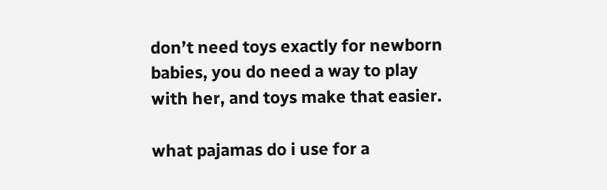don’t need toys exactly for newborn babies, you do need a way to play with her, and toys make that easier.

what pajamas do i use for a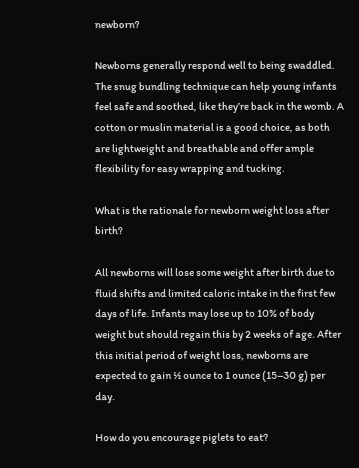newborn?

Newborns generally respond well to being swaddled. The snug bundling technique can help young infants feel safe and soothed, like they’re back in the womb. A cotton or muslin material is a good choice, as both are lightweight and breathable and offer ample flexibility for easy wrapping and tucking.

What is the rationale for newborn weight loss after birth?

All newborns will lose some weight after birth due to fluid shifts and limited caloric intake in the first few days of life. Infants may lose up to 10% of body weight but should regain this by 2 weeks of age. After this initial period of weight loss, newborns are expected to gain ½ ounce to 1 ounce (15–30 g) per day.

How do you encourage piglets to eat?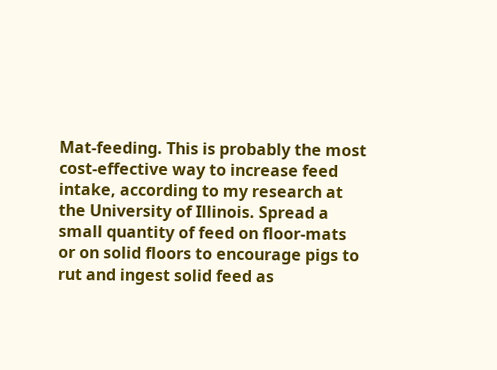Mat-feeding. This is probably the most cost-effective way to increase feed intake, according to my research at the University of Illinois. Spread a small quantity of feed on floor-mats or on solid floors to encourage pigs to rut and ingest solid feed as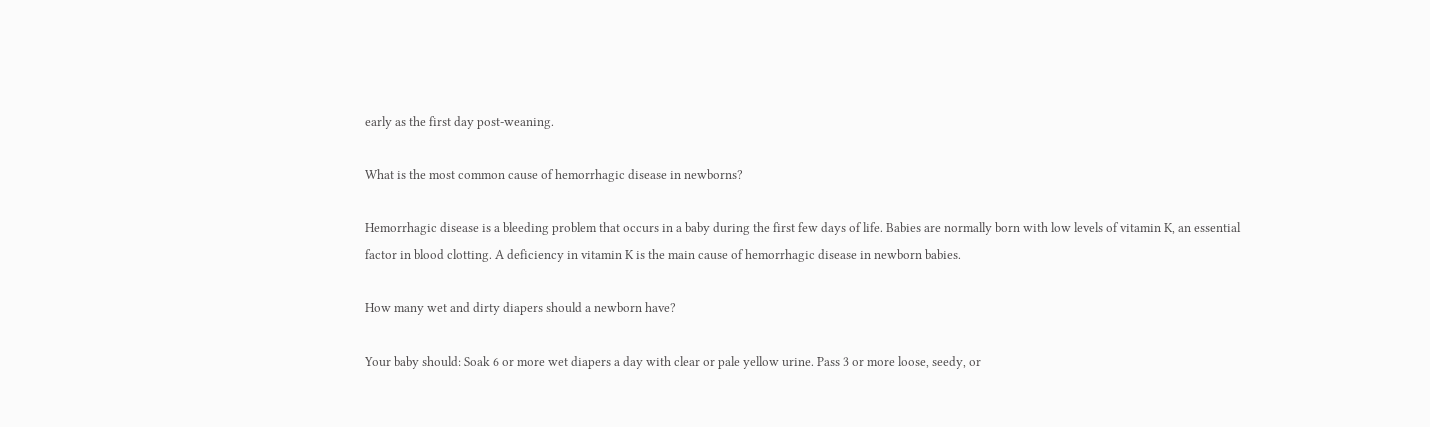early as the first day post-weaning.

What is the most common cause of hemorrhagic disease in newborns?

Hemorrhagic disease is a bleeding problem that occurs in a baby during the first few days of life. Babies are normally born with low levels of vitamin K, an essential factor in blood clotting. A deficiency in vitamin K is the main cause of hemorrhagic disease in newborn babies.

How many wet and dirty diapers should a newborn have?

Your baby should: Soak 6 or more wet diapers a day with clear or pale yellow urine. Pass 3 or more loose, seedy, or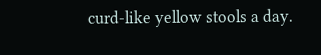curd-like yellow stools a day.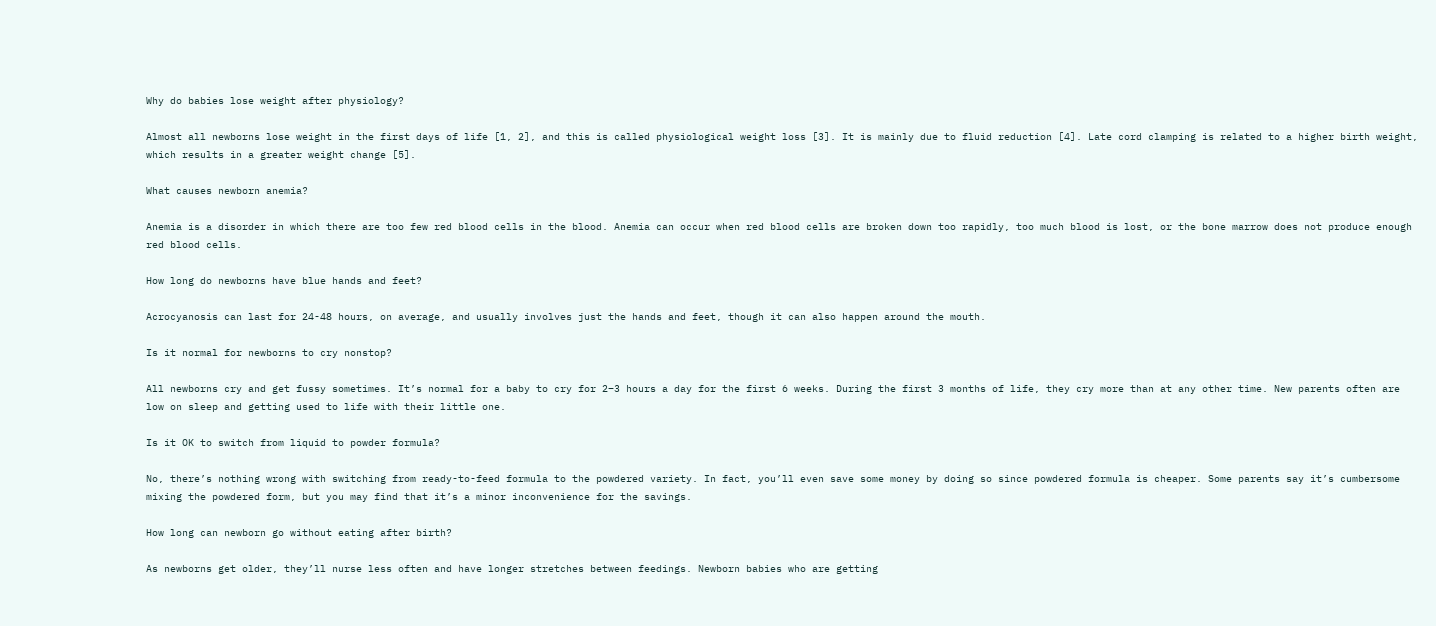Why do babies lose weight after physiology?

Almost all newborns lose weight in the first days of life [1, 2], and this is called physiological weight loss [3]. It is mainly due to fluid reduction [4]. Late cord clamping is related to a higher birth weight, which results in a greater weight change [5].

What causes newborn anemia?

Anemia is a disorder in which there are too few red blood cells in the blood. Anemia can occur when red blood cells are broken down too rapidly, too much blood is lost, or the bone marrow does not produce enough red blood cells.

How long do newborns have blue hands and feet?

Acrocyanosis can last for 24-48 hours, on average, and usually involves just the hands and feet, though it can also happen around the mouth.

Is it normal for newborns to cry nonstop?

All newborns cry and get fussy sometimes. It’s normal for a baby to cry for 2–3 hours a day for the first 6 weeks. During the first 3 months of life, they cry more than at any other time. New parents often are low on sleep and getting used to life with their little one.

Is it OK to switch from liquid to powder formula?

No, there’s nothing wrong with switching from ready-to-feed formula to the powdered variety. In fact, you’ll even save some money by doing so since powdered formula is cheaper. Some parents say it’s cumbersome mixing the powdered form, but you may find that it’s a minor inconvenience for the savings.

How long can newborn go without eating after birth?

As newborns get older, they’ll nurse less often and have longer stretches between feedings. Newborn babies who are getting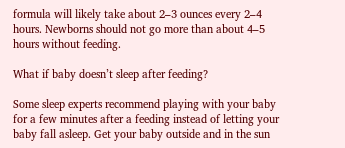formula will likely take about 2–3 ounces every 2–4 hours. Newborns should not go more than about 4–5 hours without feeding.

What if baby doesn’t sleep after feeding?

Some sleep experts recommend playing with your baby for a few minutes after a feeding instead of letting your baby fall asleep. Get your baby outside and in the sun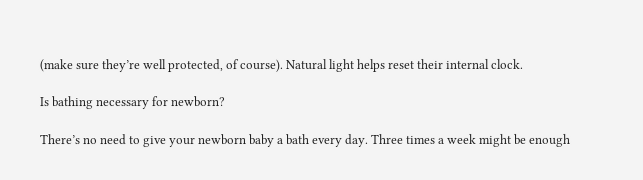(make sure they’re well protected, of course). Natural light helps reset their internal clock.

Is bathing necessary for newborn?

There’s no need to give your newborn baby a bath every day. Three times a week might be enough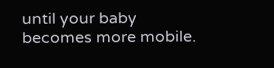until your baby becomes more mobile.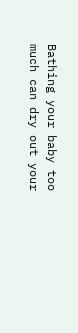Bathing your baby too much can dry out your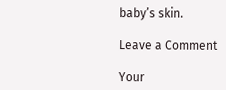baby’s skin.

Leave a Comment

Your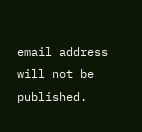email address will not be published.